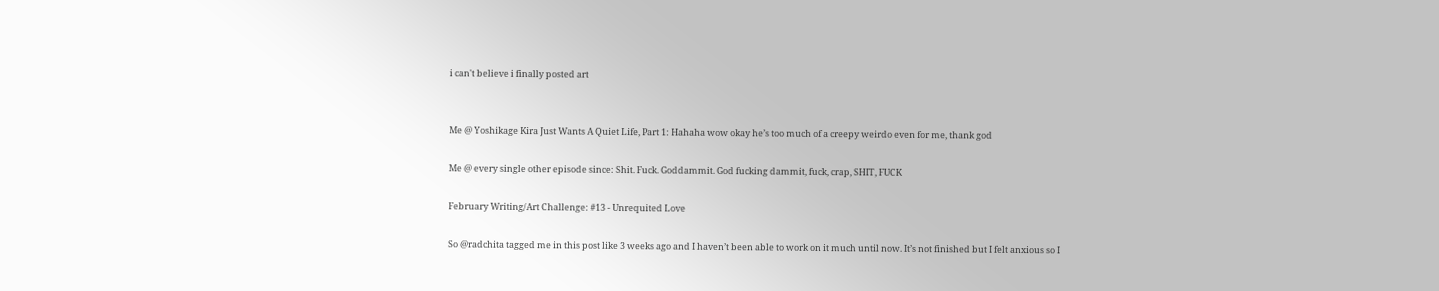i can't believe i finally posted art


Me @ Yoshikage Kira Just Wants A Quiet Life, Part 1: Hahaha wow okay he’s too much of a creepy weirdo even for me, thank god

Me @ every single other episode since: Shit. Fuck. Goddammit. God fucking dammit, fuck, crap, SHIT, FUCK

February Writing/Art Challenge: #13 - Unrequited Love

So @radchita tagged me in this post like 3 weeks ago and I haven’t been able to work on it much until now. It’s not finished but I felt anxious so I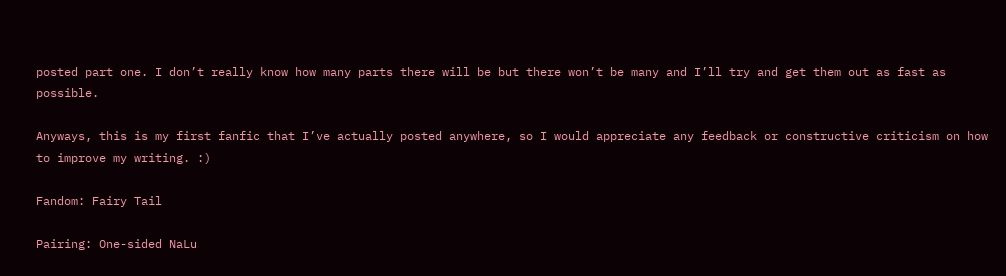posted part one. I don’t really know how many parts there will be but there won’t be many and I’ll try and get them out as fast as possible.

Anyways, this is my first fanfic that I’ve actually posted anywhere, so I would appreciate any feedback or constructive criticism on how to improve my writing. :)

Fandom: Fairy Tail

Pairing: One-sided NaLu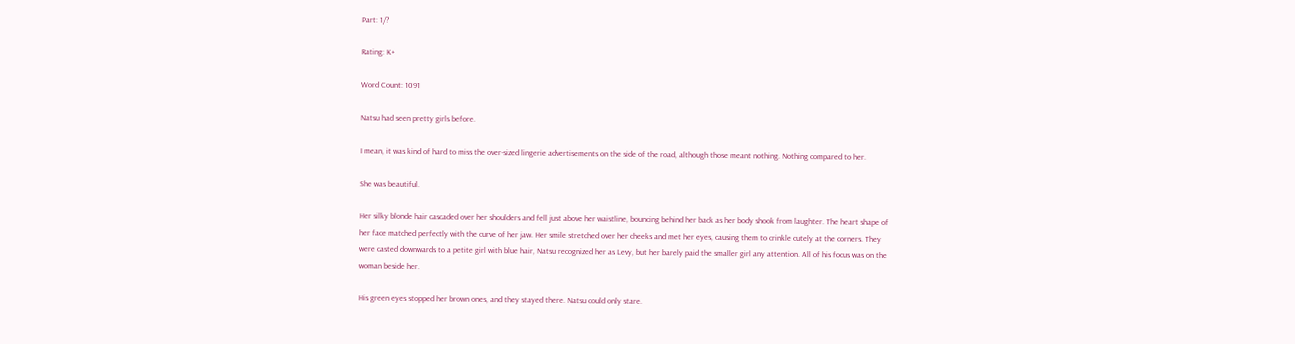Part: 1/?

Rating: K+

Word Count: 1091

Natsu had seen pretty girls before.

I mean, it was kind of hard to miss the over-sized lingerie advertisements on the side of the road, although those meant nothing. Nothing compared to her.

She was beautiful.

Her silky blonde hair cascaded over her shoulders and fell just above her waistline, bouncing behind her back as her body shook from laughter. The heart shape of her face matched perfectly with the curve of her jaw. Her smile stretched over her cheeks and met her eyes, causing them to crinkle cutely at the corners. They were casted downwards to a petite girl with blue hair, Natsu recognized her as Levy, but her barely paid the smaller girl any attention. All of his focus was on the woman beside her.

His green eyes stopped her brown ones, and they stayed there. Natsu could only stare.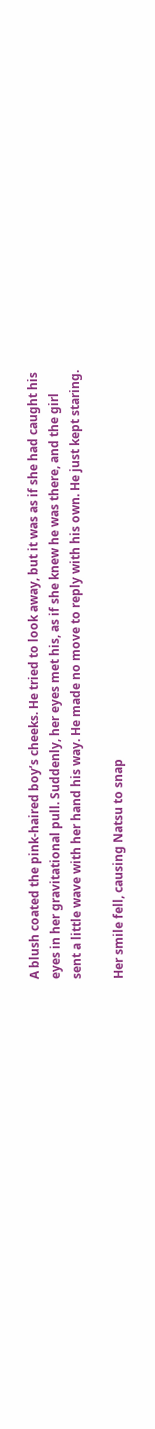A blush coated the pink-haired boy’s cheeks. He tried to look away, but it was as if she had caught his eyes in her gravitational pull. Suddenly, her eyes met his, as if she knew he was there, and the girl sent a little wave with her hand his way. He made no move to reply with his own. He just kept staring.

Her smile fell, causing Natsu to snap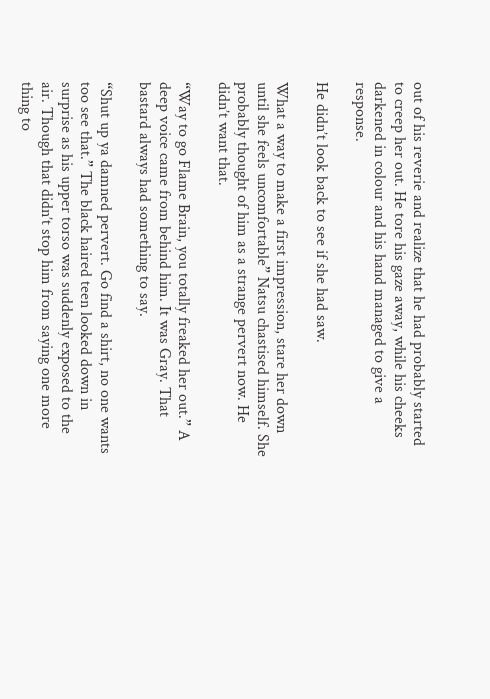out of his reverie and realize that he had probably started to creep her out. He tore his gaze away, while his cheeks darkened in colour and his hand managed to give a response.

He didn’t look back to see if she had saw.

What a way to make a first impression, stare her down until she feels uncomfortable” Natsu chastised himself. She probably thought of him as a strange pervert now. He didn’t want that.

“Way to go Flame Brain, you totally freaked her out.” A deep voice came from behind him. It was Gray. That bastard always had something to say.

“Shut up ya damned pervert. Go find a shirt, no one wants too see that.” The black haired teen looked down in surprise as his upper torso was suddenly exposed to the air. Though that didn’t stop him from saying one more thing to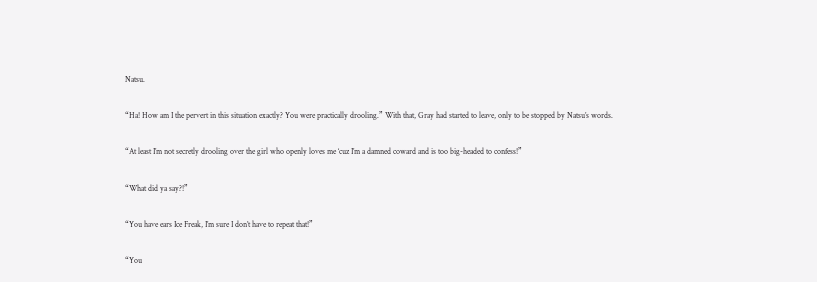Natsu.

“Ha! How am I the pervert in this situation exactly? You were practically drooling.” With that, Gray had started to leave, only to be stopped by Natsu’s words.

“At least I’m not secretly drooling over the girl who openly loves me ‘cuz I’m a damned coward and is too big-headed to confess!”

“What did ya say?!”

“You have ears Ice Freak, I’m sure I don’t have to repeat that!”

“You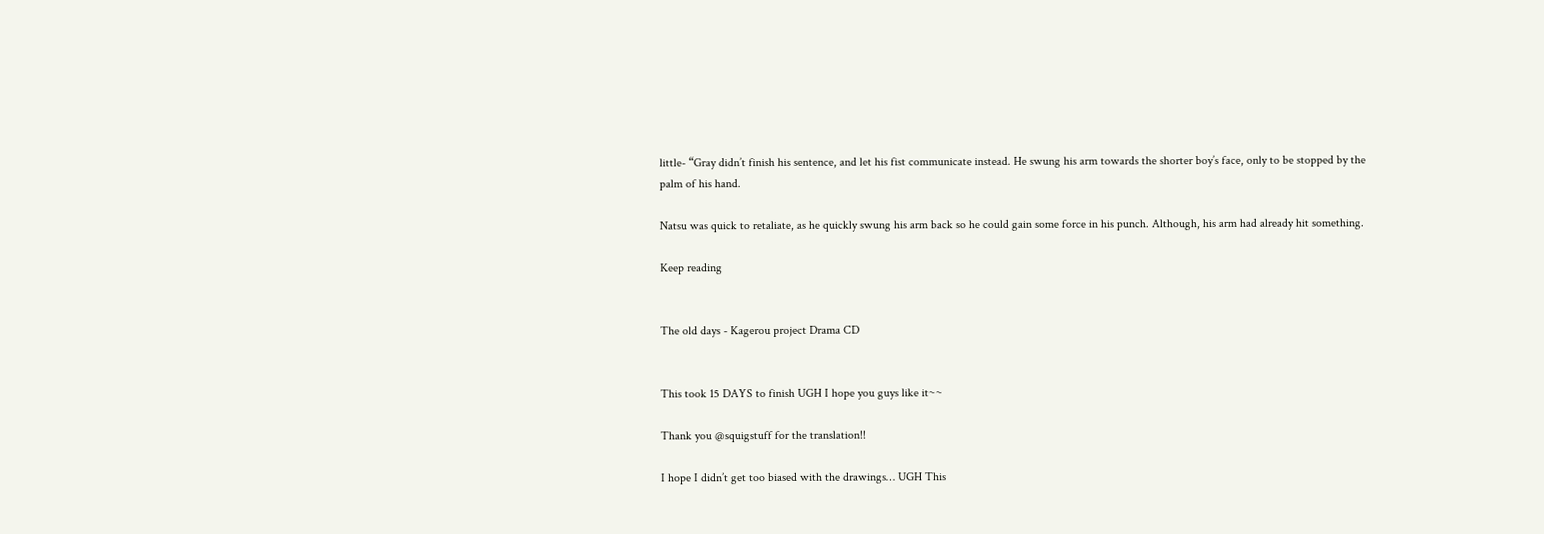little- “Gray didn’t finish his sentence, and let his fist communicate instead. He swung his arm towards the shorter boy’s face, only to be stopped by the palm of his hand.

Natsu was quick to retaliate, as he quickly swung his arm back so he could gain some force in his punch. Although, his arm had already hit something.

Keep reading


The old days - Kagerou project Drama CD


This took 15 DAYS to finish UGH I hope you guys like it~~

Thank you @squigstuff for the translation!!

I hope I didn’t get too biased with the drawings… UGH This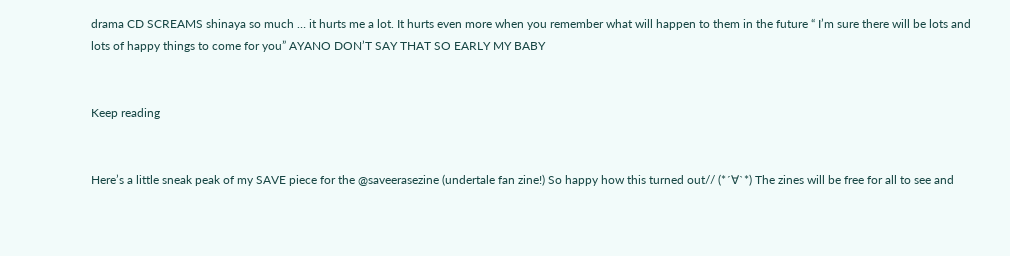drama CD SCREAMS shinaya so much … it hurts me a lot. It hurts even more when you remember what will happen to them in the future “ I’m sure there will be lots and lots of happy things to come for you” AYANO DON’T SAY THAT SO EARLY MY BABY


Keep reading


Here’s a little sneak peak of my SAVE piece for the @saveerasezine (undertale fan zine!) So happy how this turned out// (*´∀`*) The zines will be free for all to see and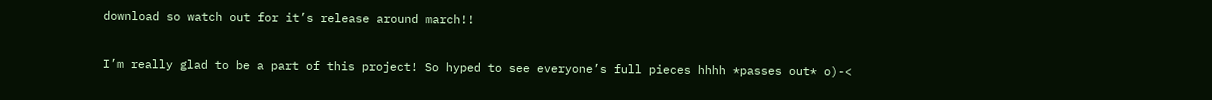download so watch out for it’s release around march!!

I’m really glad to be a part of this project! So hyped to see everyone’s full pieces hhhh *passes out* o)-<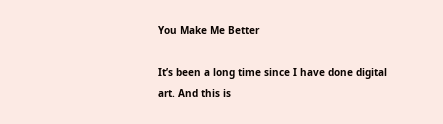You Make Me Better

It’s been a long time since I have done digital art. And this is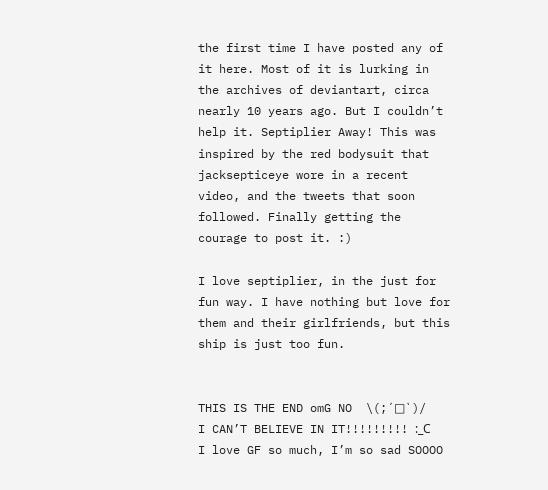the first time I have posted any of it here. Most of it is lurking in the archives of deviantart, circa nearly 10 years ago. But I couldn’t help it. Septiplier Away! This was inspired by the red bodysuit that jacksepticeye wore in a recent video, and the tweets that soon followed. Finally getting the courage to post it. :)

I love septiplier, in the just for fun way. I have nothing but love for them and their girlfriends, but this ship is just too fun.


THIS IS THE END omG NO  \(;´□`)/
I CAN’T BELIEVE IN IT!!!!!!!!! :_С
I love GF so much, I’m so sad SOOOO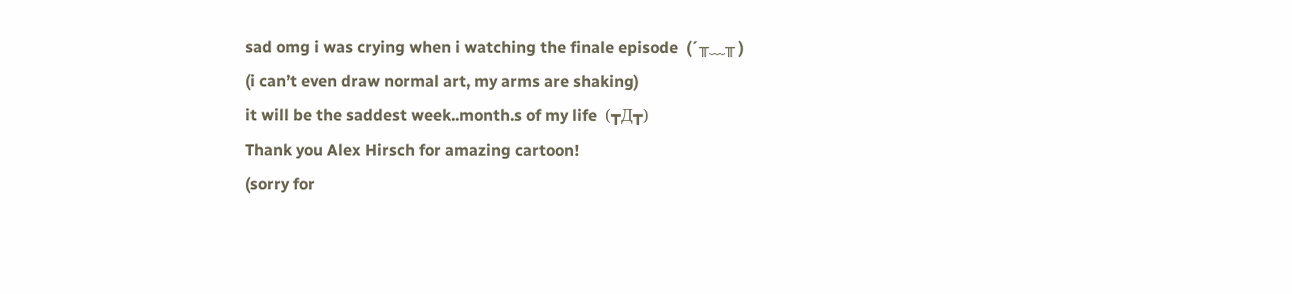sad omg i was crying when i watching the finale episode  (´╥﹏╥ )
(i can’t even draw normal art, my arms are shaking)
it will be the saddest week..month.s of my life  (┳Д┳)
Thank you Alex Hirsch for amazing cartoon!
(sorry for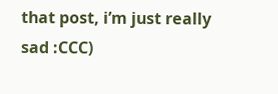that post, i’m just really sad :CCC)